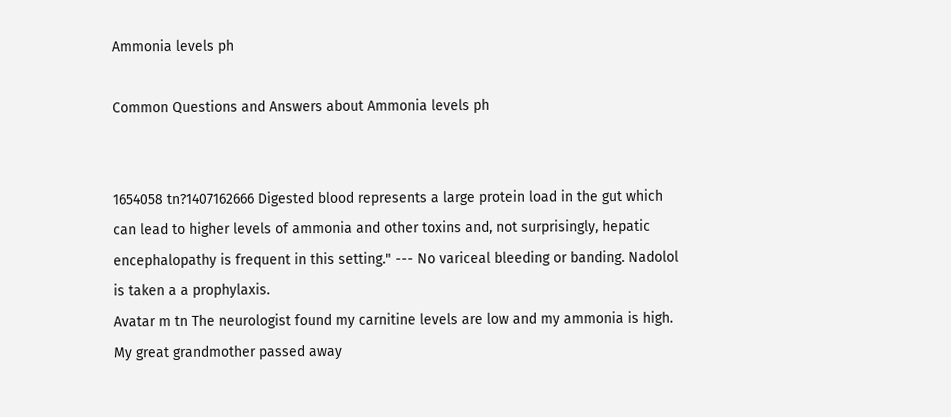Ammonia levels ph

Common Questions and Answers about Ammonia levels ph


1654058 tn?1407162666 Digested blood represents a large protein load in the gut which can lead to higher levels of ammonia and other toxins and, not surprisingly, hepatic encephalopathy is frequent in this setting." --- No variceal bleeding or banding. Nadolol is taken a a prophylaxis.
Avatar m tn The neurologist found my carnitine levels are low and my ammonia is high. My great grandmother passed away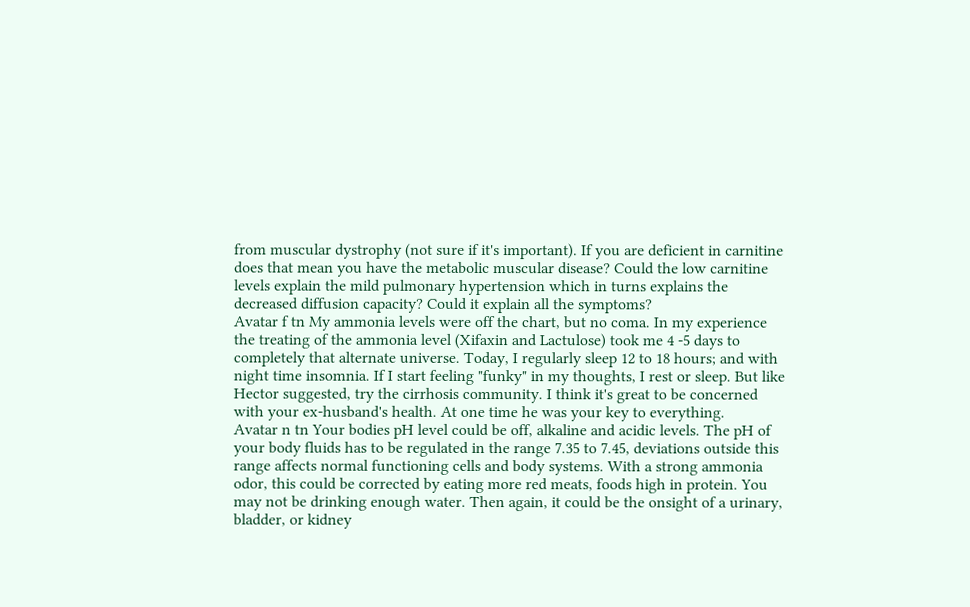from muscular dystrophy (not sure if it's important). If you are deficient in carnitine does that mean you have the metabolic muscular disease? Could the low carnitine levels explain the mild pulmonary hypertension which in turns explains the decreased diffusion capacity? Could it explain all the symptoms?
Avatar f tn My ammonia levels were off the chart, but no coma. In my experience the treating of the ammonia level (Xifaxin and Lactulose) took me 4 -5 days to completely that alternate universe. Today, I regularly sleep 12 to 18 hours; and with night time insomnia. If I start feeling "funky" in my thoughts, I rest or sleep. But like Hector suggested, try the cirrhosis community. I think it's great to be concerned with your ex-husband's health. At one time he was your key to everything.
Avatar n tn Your bodies pH level could be off, alkaline and acidic levels. The pH of your body fluids has to be regulated in the range 7.35 to 7.45, deviations outside this range affects normal functioning cells and body systems. With a strong ammonia odor, this could be corrected by eating more red meats, foods high in protein. You may not be drinking enough water. Then again, it could be the onsight of a urinary, bladder, or kidney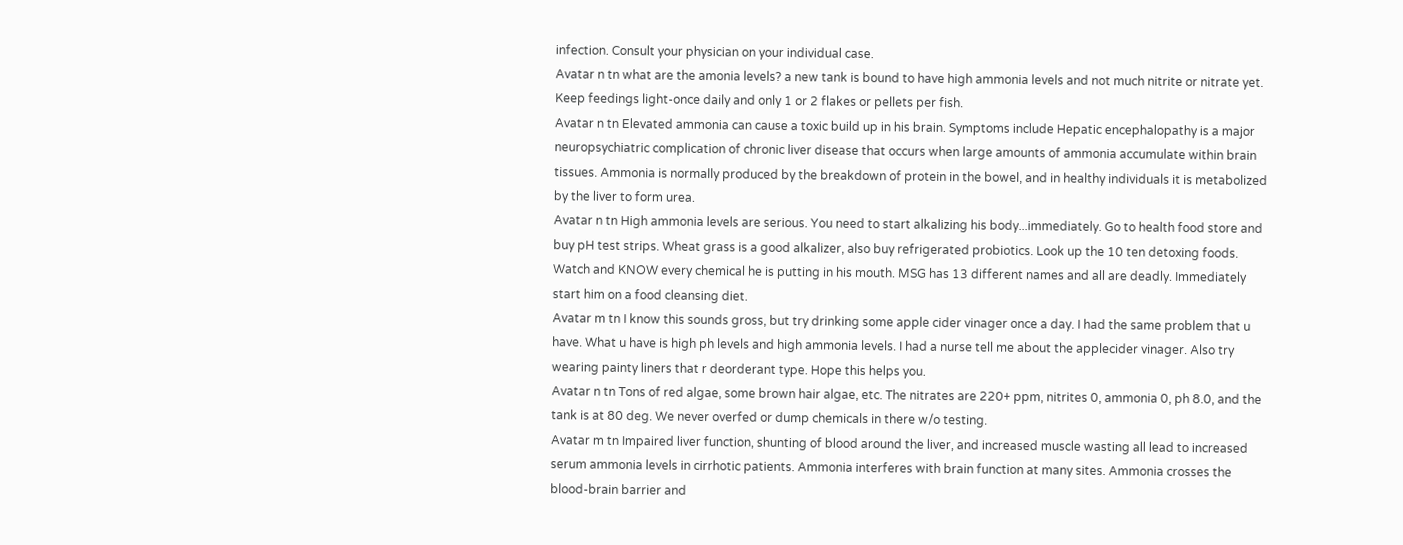infection. Consult your physician on your individual case.
Avatar n tn what are the amonia levels? a new tank is bound to have high ammonia levels and not much nitrite or nitrate yet. Keep feedings light-once daily and only 1 or 2 flakes or pellets per fish.
Avatar n tn Elevated ammonia can cause a toxic build up in his brain. Symptoms include Hepatic encephalopathy is a major neuropsychiatric complication of chronic liver disease that occurs when large amounts of ammonia accumulate within brain tissues. Ammonia is normally produced by the breakdown of protein in the bowel, and in healthy individuals it is metabolized by the liver to form urea.
Avatar n tn High ammonia levels are serious. You need to start alkalizing his body...immediately. Go to health food store and buy pH test strips. Wheat grass is a good alkalizer, also buy refrigerated probiotics. Look up the 10 ten detoxing foods. Watch and KNOW every chemical he is putting in his mouth. MSG has 13 different names and all are deadly. Immediately start him on a food cleansing diet.
Avatar m tn I know this sounds gross, but try drinking some apple cider vinager once a day. I had the same problem that u have. What u have is high ph levels and high ammonia levels. I had a nurse tell me about the applecider vinager. Also try wearing painty liners that r deorderant type. Hope this helps you.
Avatar n tn Tons of red algae, some brown hair algae, etc. The nitrates are 220+ ppm, nitrites 0, ammonia 0, ph 8.0, and the tank is at 80 deg. We never overfed or dump chemicals in there w/o testing.
Avatar m tn Impaired liver function, shunting of blood around the liver, and increased muscle wasting all lead to increased serum ammonia levels in cirrhotic patients. Ammonia interferes with brain function at many sites. Ammonia crosses the blood-brain barrier and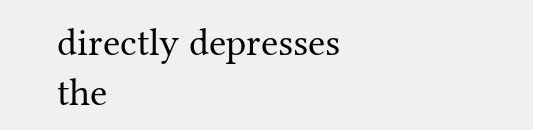directly depresses the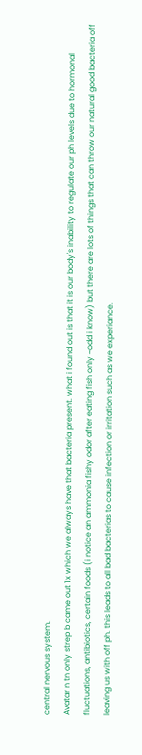central nervous system.
Avatar n tn only strep b came out 1x which we always have that bacteria present. what i found out is that it is our body's inability to regulate our ph levels due to hormonal fluctuations, antibiotics, certain foods (i notice an ammonia fishy odor after eating fish only ~odd i know) but there are lots of things that can throw our natural good bacteria off leaving us with off ph. this leads to all bad bacterias to cause infection or irritation such as we experiance.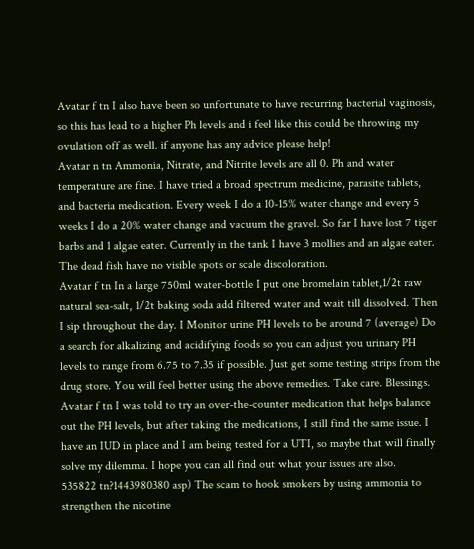Avatar f tn I also have been so unfortunate to have recurring bacterial vaginosis, so this has lead to a higher Ph levels and i feel like this could be throwing my ovulation off as well. if anyone has any advice please help!
Avatar n tn Ammonia, Nitrate, and Nitrite levels are all 0. Ph and water temperature are fine. I have tried a broad spectrum medicine, parasite tablets, and bacteria medication. Every week I do a 10-15% water change and every 5 weeks I do a 20% water change and vacuum the gravel. So far I have lost 7 tiger barbs and 1 algae eater. Currently in the tank I have 3 mollies and an algae eater. The dead fish have no visible spots or scale discoloration.
Avatar f tn In a large 750ml water-bottle I put one bromelain tablet,1/2t raw natural sea-salt, 1/2t baking soda add filtered water and wait till dissolved. Then I sip throughout the day. I Monitor urine PH levels to be around 7 (average) Do a search for alkalizing and acidifying foods so you can adjust you urinary PH levels to range from 6.75 to 7.35 if possible. Just get some testing strips from the drug store. You will feel better using the above remedies. Take care. Blessings.
Avatar f tn I was told to try an over-the-counter medication that helps balance out the PH levels, but after taking the medications, I still find the same issue. I have an IUD in place and I am being tested for a UTI, so maybe that will finally solve my dilemma. I hope you can all find out what your issues are also.
535822 tn?1443980380 asp) The scam to hook smokers by using ammonia to strengthen the nicotine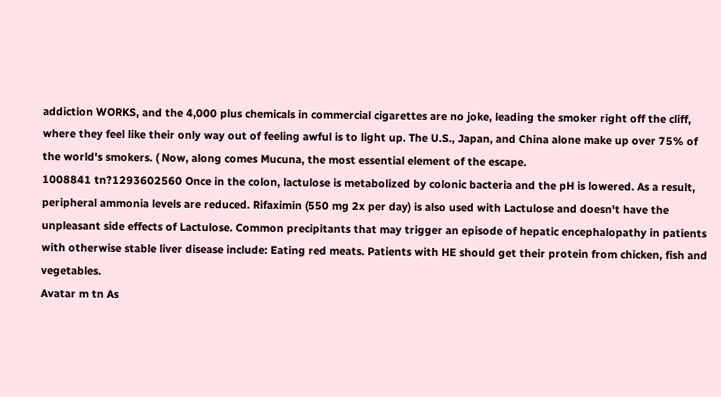addiction WORKS, and the 4,000 plus chemicals in commercial cigarettes are no joke, leading the smoker right off the cliff, where they feel like their only way out of feeling awful is to light up. The U.S., Japan, and China alone make up over 75% of the world's smokers. ( Now, along comes Mucuna, the most essential element of the escape.
1008841 tn?1293602560 Once in the colon, lactulose is metabolized by colonic bacteria and the pH is lowered. As a result, peripheral ammonia levels are reduced. Rifaximin (550 mg 2x per day) is also used with Lactulose and doesn't have the unpleasant side effects of Lactulose. Common precipitants that may trigger an episode of hepatic encephalopathy in patients with otherwise stable liver disease include: Eating red meats. Patients with HE should get their protein from chicken, fish and vegetables.
Avatar m tn As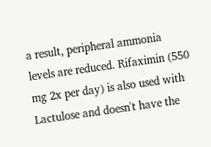a result, peripheral ammonia levels are reduced. Rifaximin (550 mg 2x per day) is also used with Lactulose and doesn't have the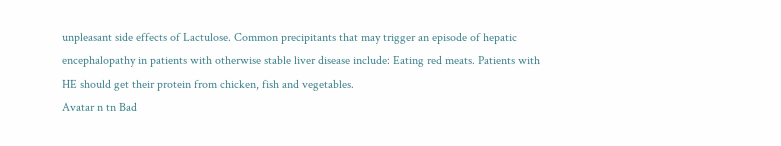unpleasant side effects of Lactulose. Common precipitants that may trigger an episode of hepatic encephalopathy in patients with otherwise stable liver disease include: Eating red meats. Patients with HE should get their protein from chicken, fish and vegetables.
Avatar n tn Bad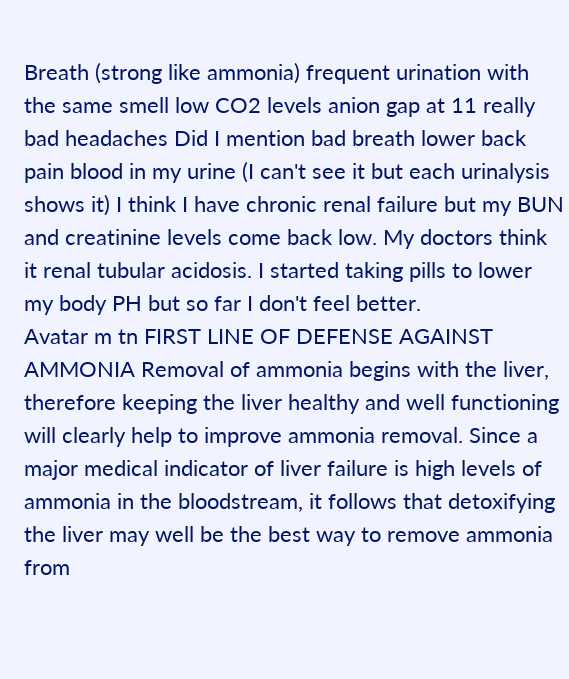Breath (strong like ammonia) frequent urination with the same smell low CO2 levels anion gap at 11 really bad headaches Did I mention bad breath lower back pain blood in my urine (I can't see it but each urinalysis shows it) I think I have chronic renal failure but my BUN and creatinine levels come back low. My doctors think it renal tubular acidosis. I started taking pills to lower my body PH but so far I don't feel better.
Avatar m tn FIRST LINE OF DEFENSE AGAINST AMMONIA Removal of ammonia begins with the liver, therefore keeping the liver healthy and well functioning will clearly help to improve ammonia removal. Since a major medical indicator of liver failure is high levels of ammonia in the bloodstream, it follows that detoxifying the liver may well be the best way to remove ammonia from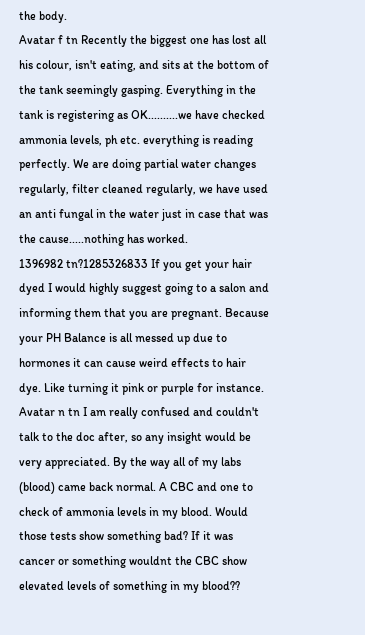the body.
Avatar f tn Recently the biggest one has lost all his colour, isn't eating, and sits at the bottom of the tank seemingly gasping. Everything in the tank is registering as OK..........we have checked ammonia levels, ph etc. everything is reading perfectly. We are doing partial water changes regularly, filter cleaned regularly, we have used an anti fungal in the water just in case that was the cause.....nothing has worked.
1396982 tn?1285326833 If you get your hair dyed I would highly suggest going to a salon and informing them that you are pregnant. Because your PH Balance is all messed up due to hormones it can cause weird effects to hair dye. Like turning it pink or purple for instance.
Avatar n tn I am really confused and couldn't talk to the doc after, so any insight would be very appreciated. By the way all of my labs (blood) came back normal. A CBC and one to check of ammonia levels in my blood. Would those tests show something bad? If it was cancer or something wouldnt the CBC show elevated levels of something in my blood??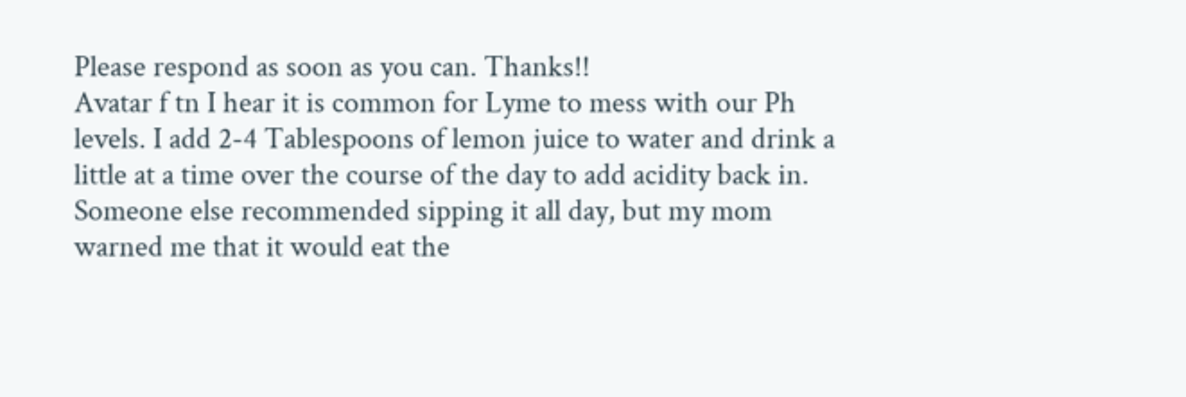Please respond as soon as you can. Thanks!!
Avatar f tn I hear it is common for Lyme to mess with our Ph levels. I add 2-4 Tablespoons of lemon juice to water and drink a little at a time over the course of the day to add acidity back in. Someone else recommended sipping it all day, but my mom warned me that it would eat the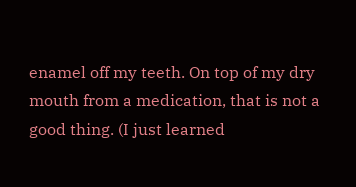enamel off my teeth. On top of my dry mouth from a medication, that is not a good thing. (I just learned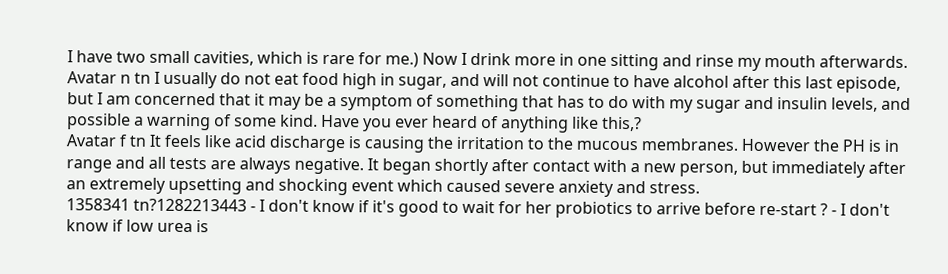I have two small cavities, which is rare for me.) Now I drink more in one sitting and rinse my mouth afterwards.
Avatar n tn I usually do not eat food high in sugar, and will not continue to have alcohol after this last episode, but I am concerned that it may be a symptom of something that has to do with my sugar and insulin levels, and possible a warning of some kind. Have you ever heard of anything like this,?
Avatar f tn It feels like acid discharge is causing the irritation to the mucous membranes. However the PH is in range and all tests are always negative. It began shortly after contact with a new person, but immediately after an extremely upsetting and shocking event which caused severe anxiety and stress.
1358341 tn?1282213443 - I don't know if it's good to wait for her probiotics to arrive before re-start ? - I don't know if low urea is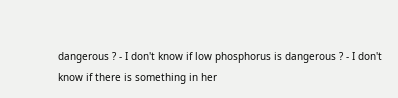dangerous ? - I don't know if low phosphorus is dangerous ? - I don't know if there is something in her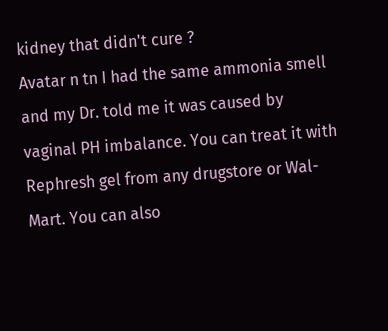kidney that didn't cure ?
Avatar n tn I had the same ammonia smell and my Dr. told me it was caused by vaginal PH imbalance. You can treat it with Rephresh gel from any drugstore or Wal-Mart. You can also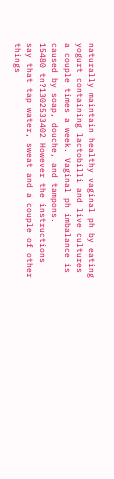naturally maintain healthy vaginal ph by eating yogurt containing lactobilli and live cultures a couple times a week. Vaginal ph imbalance is caused by soap, douche, and tampons.
15480 tn?1302533402 However the instructions say that tap water, sweat and a couple of other things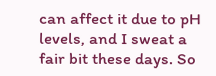can affect it due to pH levels, and I sweat a fair bit these days. So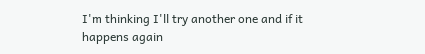I'm thinking I'll try another one and if it happens again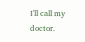I'll call my doctor.